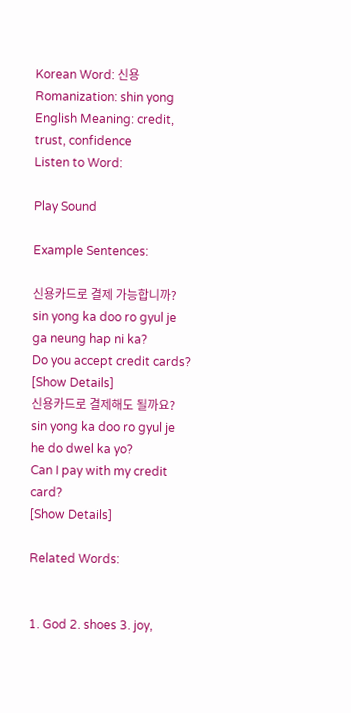Korean Word: 신용
Romanization: shin yong
English Meaning: credit, trust, confidence
Listen to Word:

Play Sound

Example Sentences:

신용카드로 결제 가능합니까?
sin yong ka doo ro gyul je ga neung hap ni ka?
Do you accept credit cards?
[Show Details]
신용카드로 결제해도 될까요?
sin yong ka doo ro gyul je he do dwel ka yo?
Can I pay with my credit card?
[Show Details]

Related Words:


1. God 2. shoes 3. joy,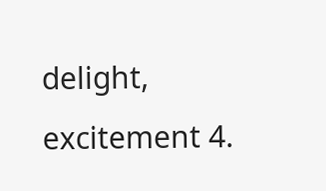delight, excitement 4.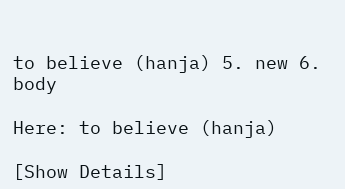to believe (hanja) 5. new 6. body

Here: to believe (hanja)

[Show Details]